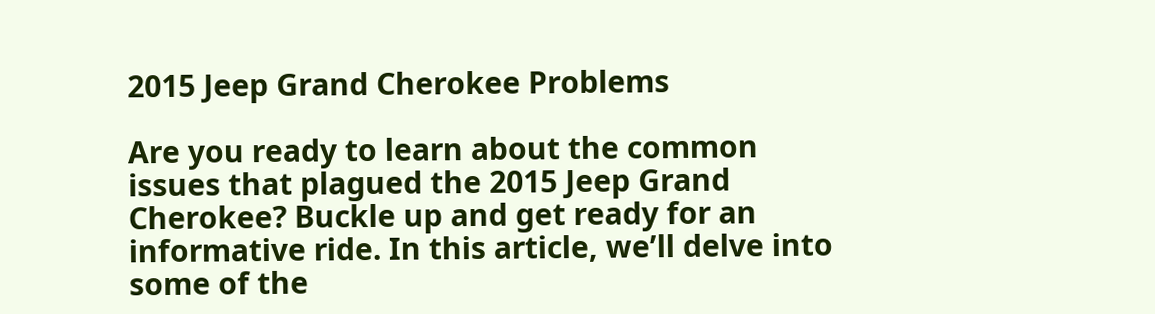2015 Jeep Grand Cherokee Problems

Are you ready to learn about the common issues that plagued the 2015 Jeep Grand Cherokee? Buckle up and get ready for an informative ride. In this article, we’ll delve into some of the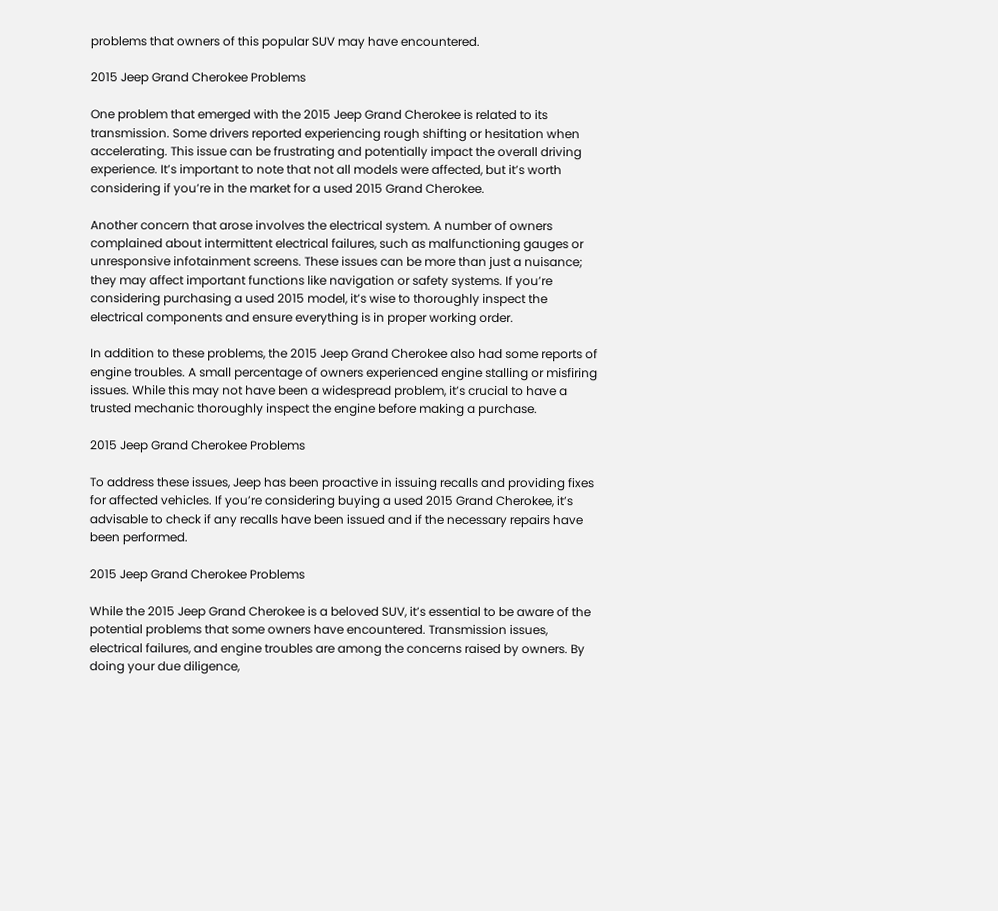problems that owners of this popular SUV may have encountered.

2015 Jeep Grand Cherokee Problems

One problem that emerged with the 2015 Jeep Grand Cherokee is related to its transmission. Some drivers reported experiencing rough shifting or hesitation when accelerating. This issue can be frustrating and potentially impact the overall driving experience. It’s important to note that not all models were affected, but it’s worth considering if you’re in the market for a used 2015 Grand Cherokee.

Another concern that arose involves the electrical system. A number of owners complained about intermittent electrical failures, such as malfunctioning gauges or unresponsive infotainment screens. These issues can be more than just a nuisance; they may affect important functions like navigation or safety systems. If you’re considering purchasing a used 2015 model, it’s wise to thoroughly inspect the electrical components and ensure everything is in proper working order.

In addition to these problems, the 2015 Jeep Grand Cherokee also had some reports of engine troubles. A small percentage of owners experienced engine stalling or misfiring issues. While this may not have been a widespread problem, it’s crucial to have a trusted mechanic thoroughly inspect the engine before making a purchase.

2015 Jeep Grand Cherokee Problems

To address these issues, Jeep has been proactive in issuing recalls and providing fixes for affected vehicles. If you’re considering buying a used 2015 Grand Cherokee, it’s advisable to check if any recalls have been issued and if the necessary repairs have been performed.

2015 Jeep Grand Cherokee Problems

While the 2015 Jeep Grand Cherokee is a beloved SUV, it’s essential to be aware of the potential problems that some owners have encountered. Transmission issues, electrical failures, and engine troubles are among the concerns raised by owners. By doing your due diligence,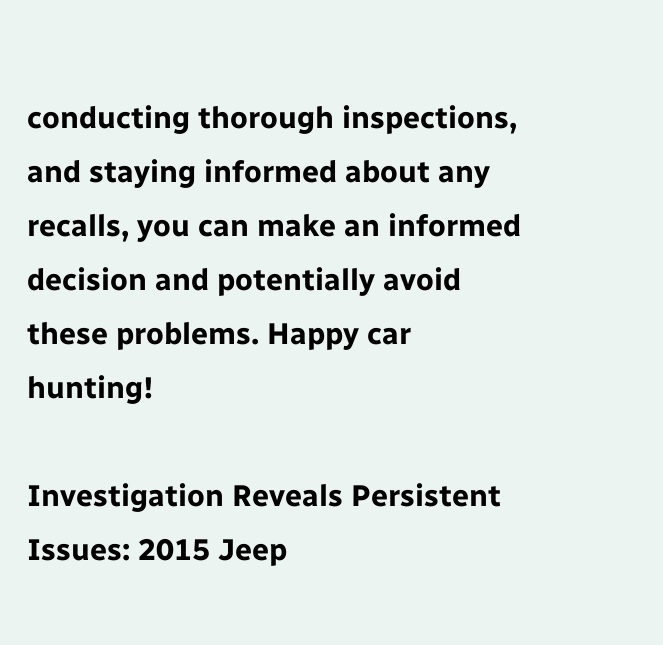conducting thorough inspections, and staying informed about any recalls, you can make an informed decision and potentially avoid these problems. Happy car hunting!

Investigation Reveals Persistent Issues: 2015 Jeep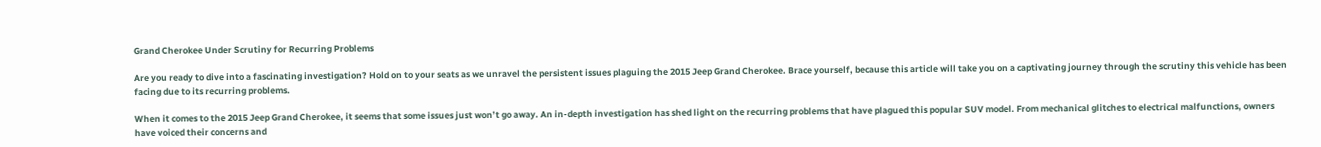Grand Cherokee Under Scrutiny for Recurring Problems

Are you ready to dive into a fascinating investigation? Hold on to your seats as we unravel the persistent issues plaguing the 2015 Jeep Grand Cherokee. Brace yourself, because this article will take you on a captivating journey through the scrutiny this vehicle has been facing due to its recurring problems.

When it comes to the 2015 Jeep Grand Cherokee, it seems that some issues just won’t go away. An in-depth investigation has shed light on the recurring problems that have plagued this popular SUV model. From mechanical glitches to electrical malfunctions, owners have voiced their concerns and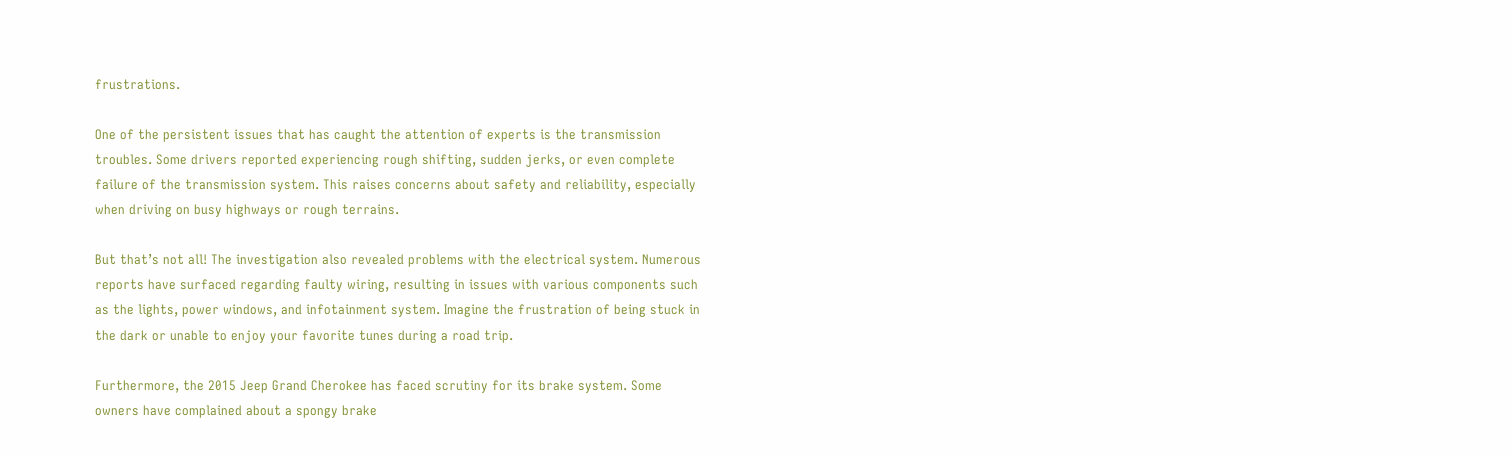frustrations.

One of the persistent issues that has caught the attention of experts is the transmission troubles. Some drivers reported experiencing rough shifting, sudden jerks, or even complete failure of the transmission system. This raises concerns about safety and reliability, especially when driving on busy highways or rough terrains.

But that’s not all! The investigation also revealed problems with the electrical system. Numerous reports have surfaced regarding faulty wiring, resulting in issues with various components such as the lights, power windows, and infotainment system. Imagine the frustration of being stuck in the dark or unable to enjoy your favorite tunes during a road trip.

Furthermore, the 2015 Jeep Grand Cherokee has faced scrutiny for its brake system. Some owners have complained about a spongy brake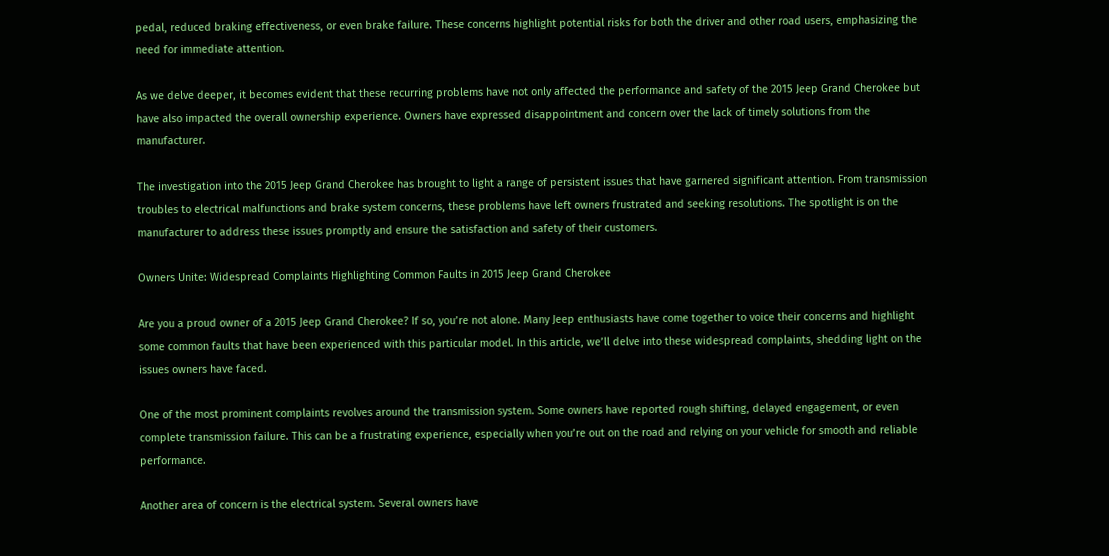pedal, reduced braking effectiveness, or even brake failure. These concerns highlight potential risks for both the driver and other road users, emphasizing the need for immediate attention.

As we delve deeper, it becomes evident that these recurring problems have not only affected the performance and safety of the 2015 Jeep Grand Cherokee but have also impacted the overall ownership experience. Owners have expressed disappointment and concern over the lack of timely solutions from the manufacturer.

The investigation into the 2015 Jeep Grand Cherokee has brought to light a range of persistent issues that have garnered significant attention. From transmission troubles to electrical malfunctions and brake system concerns, these problems have left owners frustrated and seeking resolutions. The spotlight is on the manufacturer to address these issues promptly and ensure the satisfaction and safety of their customers.

Owners Unite: Widespread Complaints Highlighting Common Faults in 2015 Jeep Grand Cherokee

Are you a proud owner of a 2015 Jeep Grand Cherokee? If so, you’re not alone. Many Jeep enthusiasts have come together to voice their concerns and highlight some common faults that have been experienced with this particular model. In this article, we’ll delve into these widespread complaints, shedding light on the issues owners have faced.

One of the most prominent complaints revolves around the transmission system. Some owners have reported rough shifting, delayed engagement, or even complete transmission failure. This can be a frustrating experience, especially when you’re out on the road and relying on your vehicle for smooth and reliable performance.

Another area of concern is the electrical system. Several owners have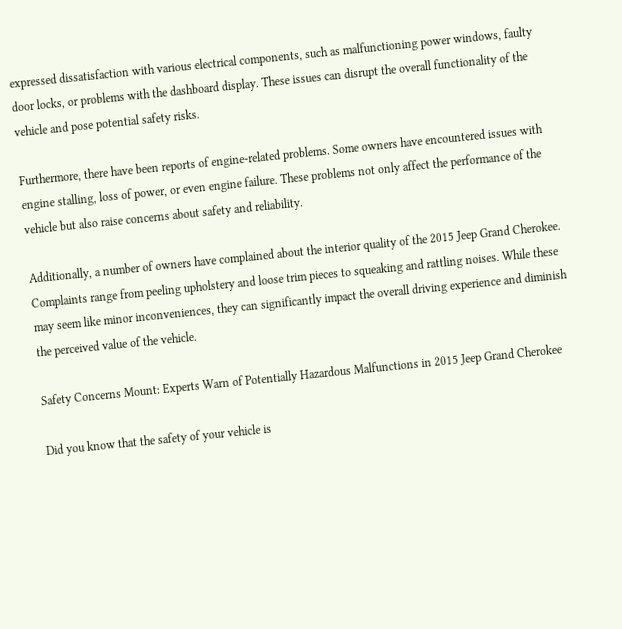expressed dissatisfaction with various electrical components, such as malfunctioning power windows, faulty door locks, or problems with the dashboard display. These issues can disrupt the overall functionality of the vehicle and pose potential safety risks.

Furthermore, there have been reports of engine-related problems. Some owners have encountered issues with engine stalling, loss of power, or even engine failure. These problems not only affect the performance of the vehicle but also raise concerns about safety and reliability.

Additionally, a number of owners have complained about the interior quality of the 2015 Jeep Grand Cherokee. Complaints range from peeling upholstery and loose trim pieces to squeaking and rattling noises. While these may seem like minor inconveniences, they can significantly impact the overall driving experience and diminish the perceived value of the vehicle.

Safety Concerns Mount: Experts Warn of Potentially Hazardous Malfunctions in 2015 Jeep Grand Cherokee

Did you know that the safety of your vehicle is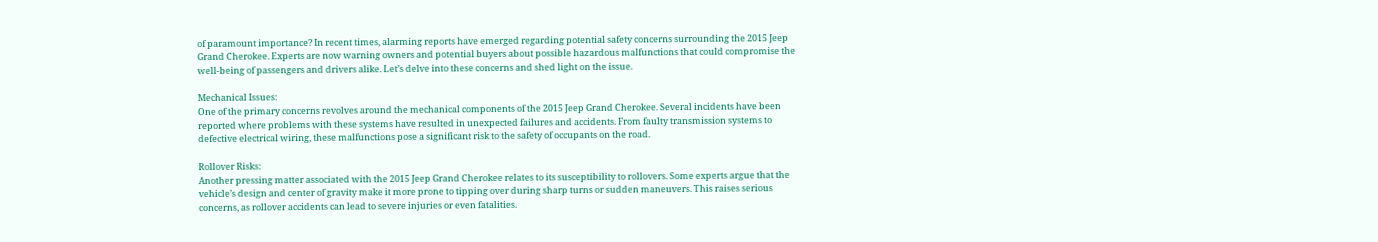of paramount importance? In recent times, alarming reports have emerged regarding potential safety concerns surrounding the 2015 Jeep Grand Cherokee. Experts are now warning owners and potential buyers about possible hazardous malfunctions that could compromise the well-being of passengers and drivers alike. Let’s delve into these concerns and shed light on the issue.

Mechanical Issues:
One of the primary concerns revolves around the mechanical components of the 2015 Jeep Grand Cherokee. Several incidents have been reported where problems with these systems have resulted in unexpected failures and accidents. From faulty transmission systems to defective electrical wiring, these malfunctions pose a significant risk to the safety of occupants on the road.

Rollover Risks:
Another pressing matter associated with the 2015 Jeep Grand Cherokee relates to its susceptibility to rollovers. Some experts argue that the vehicle’s design and center of gravity make it more prone to tipping over during sharp turns or sudden maneuvers. This raises serious concerns, as rollover accidents can lead to severe injuries or even fatalities.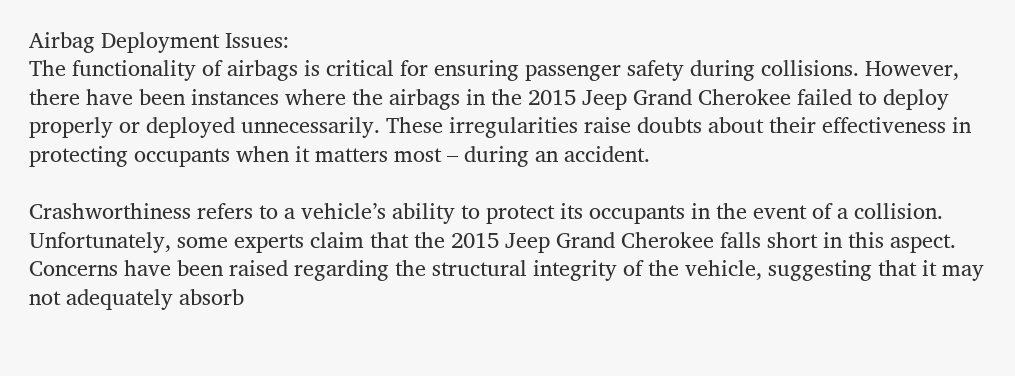Airbag Deployment Issues:
The functionality of airbags is critical for ensuring passenger safety during collisions. However, there have been instances where the airbags in the 2015 Jeep Grand Cherokee failed to deploy properly or deployed unnecessarily. These irregularities raise doubts about their effectiveness in protecting occupants when it matters most – during an accident.

Crashworthiness refers to a vehicle’s ability to protect its occupants in the event of a collision. Unfortunately, some experts claim that the 2015 Jeep Grand Cherokee falls short in this aspect. Concerns have been raised regarding the structural integrity of the vehicle, suggesting that it may not adequately absorb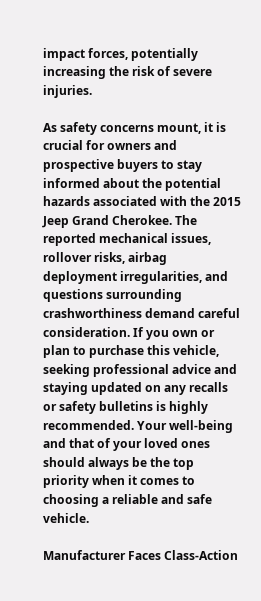impact forces, potentially increasing the risk of severe injuries.

As safety concerns mount, it is crucial for owners and prospective buyers to stay informed about the potential hazards associated with the 2015 Jeep Grand Cherokee. The reported mechanical issues, rollover risks, airbag deployment irregularities, and questions surrounding crashworthiness demand careful consideration. If you own or plan to purchase this vehicle, seeking professional advice and staying updated on any recalls or safety bulletins is highly recommended. Your well-being and that of your loved ones should always be the top priority when it comes to choosing a reliable and safe vehicle.

Manufacturer Faces Class-Action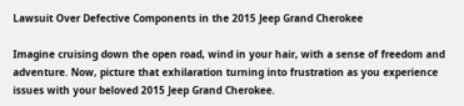Lawsuit Over Defective Components in the 2015 Jeep Grand Cherokee

Imagine cruising down the open road, wind in your hair, with a sense of freedom and adventure. Now, picture that exhilaration turning into frustration as you experience issues with your beloved 2015 Jeep Grand Cherokee.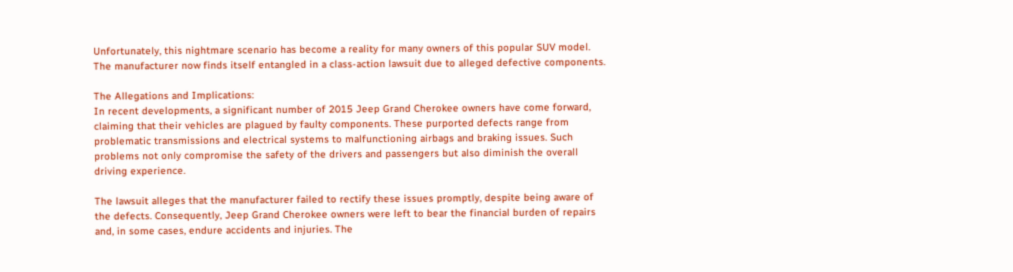Unfortunately, this nightmare scenario has become a reality for many owners of this popular SUV model. The manufacturer now finds itself entangled in a class-action lawsuit due to alleged defective components.

The Allegations and Implications:
In recent developments, a significant number of 2015 Jeep Grand Cherokee owners have come forward, claiming that their vehicles are plagued by faulty components. These purported defects range from problematic transmissions and electrical systems to malfunctioning airbags and braking issues. Such problems not only compromise the safety of the drivers and passengers but also diminish the overall driving experience.

The lawsuit alleges that the manufacturer failed to rectify these issues promptly, despite being aware of the defects. Consequently, Jeep Grand Cherokee owners were left to bear the financial burden of repairs and, in some cases, endure accidents and injuries. The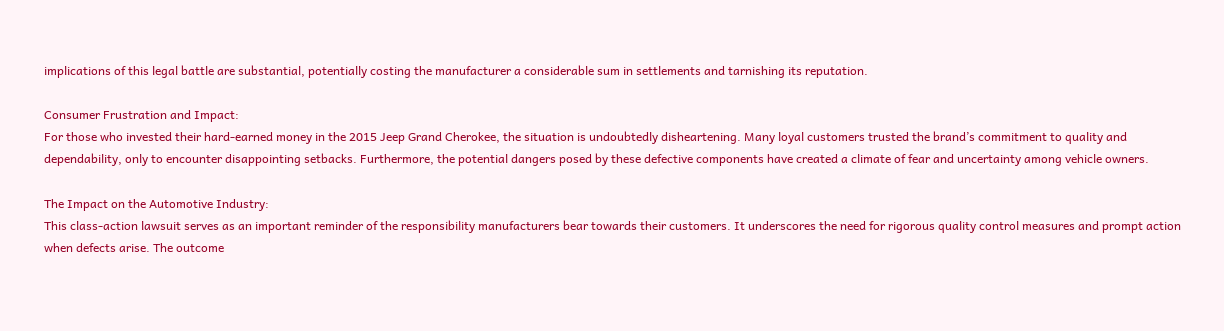implications of this legal battle are substantial, potentially costing the manufacturer a considerable sum in settlements and tarnishing its reputation.

Consumer Frustration and Impact:
For those who invested their hard-earned money in the 2015 Jeep Grand Cherokee, the situation is undoubtedly disheartening. Many loyal customers trusted the brand’s commitment to quality and dependability, only to encounter disappointing setbacks. Furthermore, the potential dangers posed by these defective components have created a climate of fear and uncertainty among vehicle owners.

The Impact on the Automotive Industry:
This class-action lawsuit serves as an important reminder of the responsibility manufacturers bear towards their customers. It underscores the need for rigorous quality control measures and prompt action when defects arise. The outcome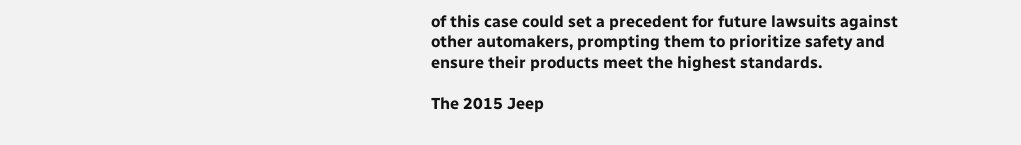of this case could set a precedent for future lawsuits against other automakers, prompting them to prioritize safety and ensure their products meet the highest standards.

The 2015 Jeep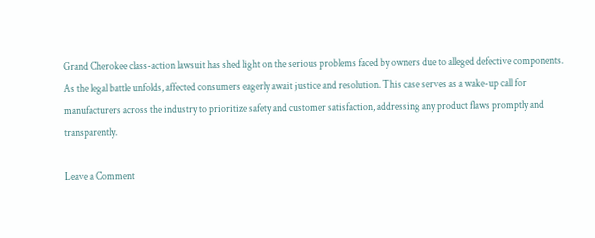Grand Cherokee class-action lawsuit has shed light on the serious problems faced by owners due to alleged defective components. As the legal battle unfolds, affected consumers eagerly await justice and resolution. This case serves as a wake-up call for manufacturers across the industry to prioritize safety and customer satisfaction, addressing any product flaws promptly and transparently.

Leave a Comment